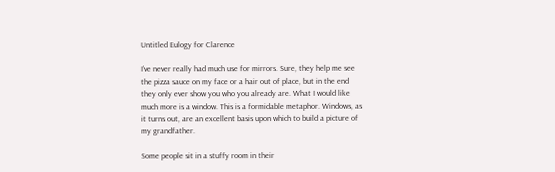Untitled Eulogy for Clarence

I’ve never really had much use for mirrors. Sure, they help me see the pizza sauce on my face or a hair out of place, but in the end they only ever show you who you already are. What I would like much more is a window. This is a formidable metaphor. Windows, as it turns out, are an excellent basis upon which to build a picture of my grandfather.

Some people sit in a stuffy room in their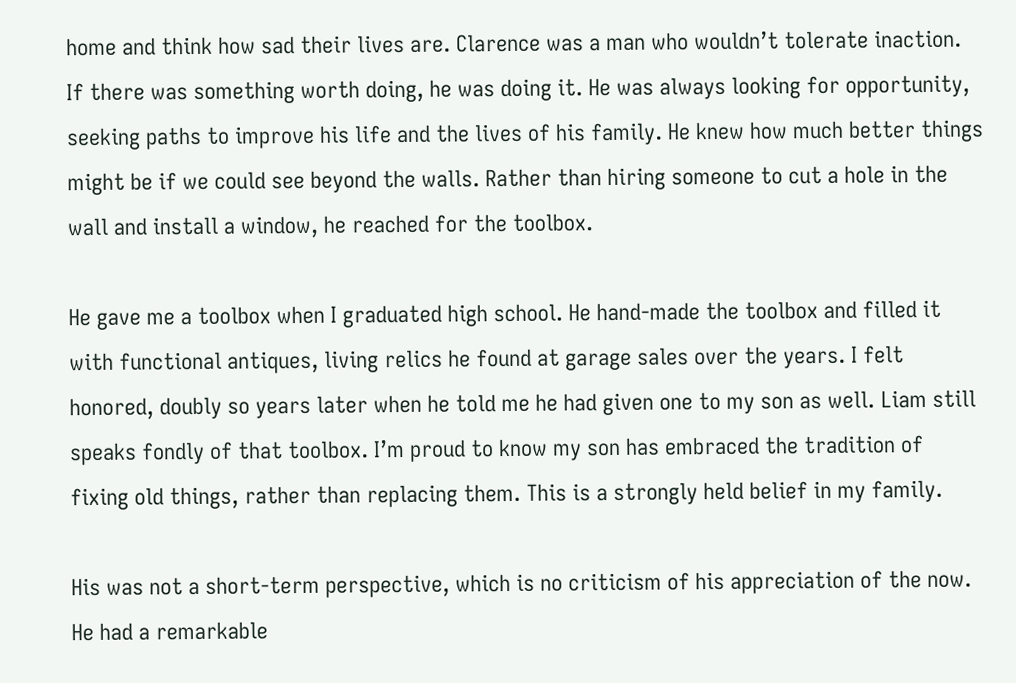home and think how sad their lives are. Clarence was a man who wouldn’t tolerate inaction. If there was something worth doing, he was doing it. He was always looking for opportunity, seeking paths to improve his life and the lives of his family. He knew how much better things might be if we could see beyond the walls. Rather than hiring someone to cut a hole in the wall and install a window, he reached for the toolbox.

He gave me a toolbox when I graduated high school. He hand-made the toolbox and filled it with functional antiques, living relics he found at garage sales over the years. I felt honored, doubly so years later when he told me he had given one to my son as well. Liam still speaks fondly of that toolbox. I’m proud to know my son has embraced the tradition of fixing old things, rather than replacing them. This is a strongly held belief in my family.

His was not a short-term perspective, which is no criticism of his appreciation of the now. He had a remarkable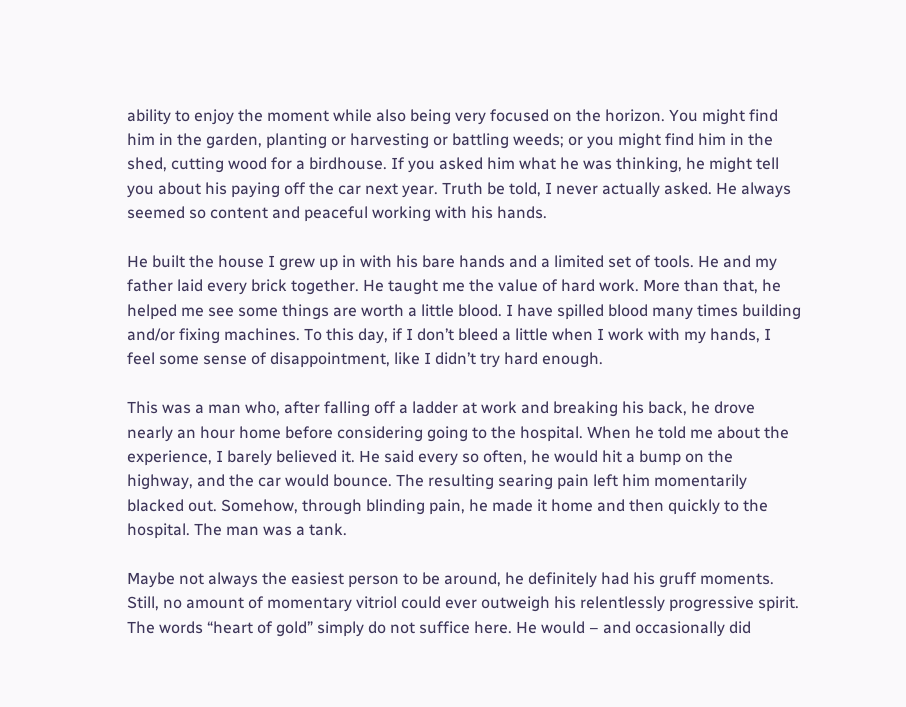ability to enjoy the moment while also being very focused on the horizon. You might find him in the garden, planting or harvesting or battling weeds; or you might find him in the shed, cutting wood for a birdhouse. If you asked him what he was thinking, he might tell you about his paying off the car next year. Truth be told, I never actually asked. He always seemed so content and peaceful working with his hands.

He built the house I grew up in with his bare hands and a limited set of tools. He and my father laid every brick together. He taught me the value of hard work. More than that, he helped me see some things are worth a little blood. I have spilled blood many times building and/or fixing machines. To this day, if I don’t bleed a little when I work with my hands, I feel some sense of disappointment, like I didn’t try hard enough.

This was a man who, after falling off a ladder at work and breaking his back, he drove nearly an hour home before considering going to the hospital. When he told me about the experience, I barely believed it. He said every so often, he would hit a bump on the highway, and the car would bounce. The resulting searing pain left him momentarily blacked out. Somehow, through blinding pain, he made it home and then quickly to the hospital. The man was a tank.

Maybe not always the easiest person to be around, he definitely had his gruff moments. Still, no amount of momentary vitriol could ever outweigh his relentlessly progressive spirit. The words “heart of gold” simply do not suffice here. He would – and occasionally did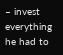– invest everything he had to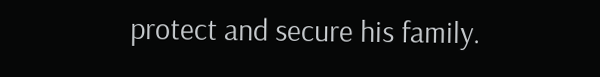protect and secure his family.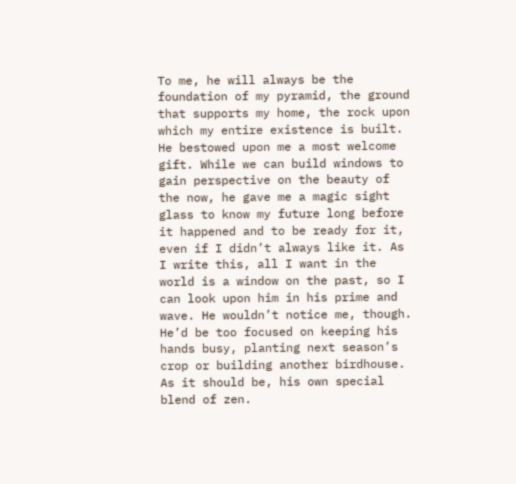To me, he will always be the foundation of my pyramid, the ground that supports my home, the rock upon which my entire existence is built. He bestowed upon me a most welcome gift. While we can build windows to gain perspective on the beauty of the now, he gave me a magic sight glass to know my future long before it happened and to be ready for it, even if I didn’t always like it. As I write this, all I want in the world is a window on the past, so I can look upon him in his prime and wave. He wouldn’t notice me, though. He’d be too focused on keeping his hands busy, planting next season’s crop or building another birdhouse. As it should be, his own special blend of zen.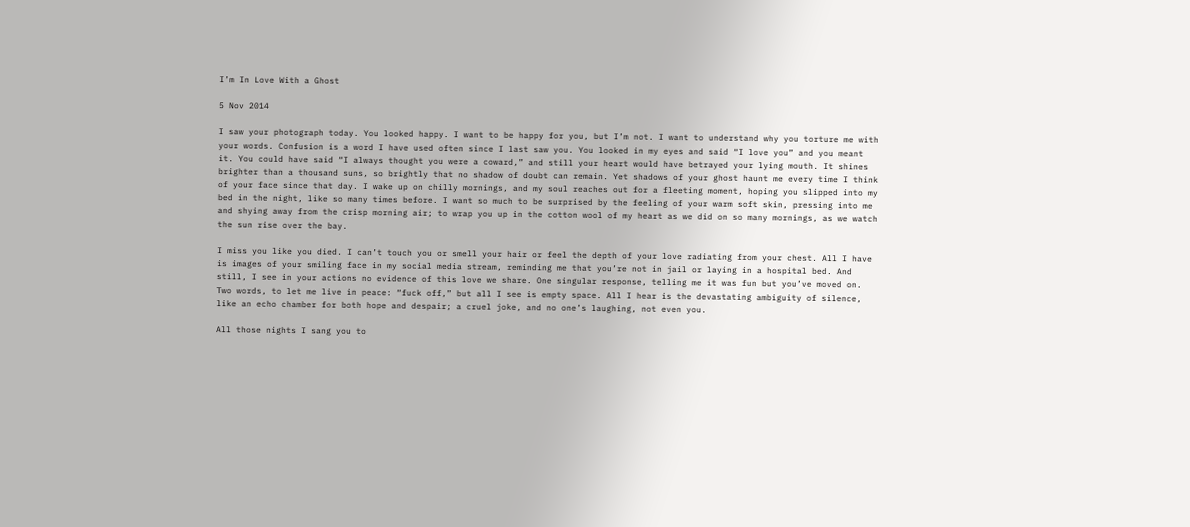I’m In Love With a Ghost

5 Nov 2014

I saw your photograph today. You looked happy. I want to be happy for you, but I’m not. I want to understand why you torture me with your words. Confusion is a word I have used often since I last saw you. You looked in my eyes and said “I love you” and you meant it. You could have said “I always thought you were a coward,” and still your heart would have betrayed your lying mouth. It shines brighter than a thousand suns, so brightly that no shadow of doubt can remain. Yet shadows of your ghost haunt me every time I think of your face since that day. I wake up on chilly mornings, and my soul reaches out for a fleeting moment, hoping you slipped into my bed in the night, like so many times before. I want so much to be surprised by the feeling of your warm soft skin, pressing into me and shying away from the crisp morning air; to wrap you up in the cotton wool of my heart as we did on so many mornings, as we watch the sun rise over the bay.

I miss you like you died. I can’t touch you or smell your hair or feel the depth of your love radiating from your chest. All I have is images of your smiling face in my social media stream, reminding me that you’re not in jail or laying in a hospital bed. And still, I see in your actions no evidence of this love we share. One singular response, telling me it was fun but you’ve moved on. Two words, to let me live in peace: “fuck off,” but all I see is empty space. All I hear is the devastating ambiguity of silence, like an echo chamber for both hope and despair; a cruel joke, and no one’s laughing, not even you.

All those nights I sang you to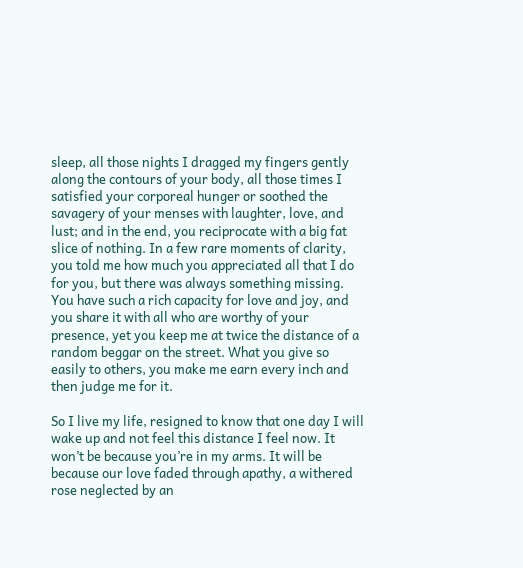sleep, all those nights I dragged my fingers gently along the contours of your body, all those times I satisfied your corporeal hunger or soothed the savagery of your menses with laughter, love, and lust; and in the end, you reciprocate with a big fat slice of nothing. In a few rare moments of clarity, you told me how much you appreciated all that I do for you, but there was always something missing. You have such a rich capacity for love and joy, and you share it with all who are worthy of your presence, yet you keep me at twice the distance of a random beggar on the street. What you give so easily to others, you make me earn every inch and then judge me for it.

So I live my life, resigned to know that one day I will wake up and not feel this distance I feel now. It won’t be because you’re in my arms. It will be because our love faded through apathy, a withered rose neglected by an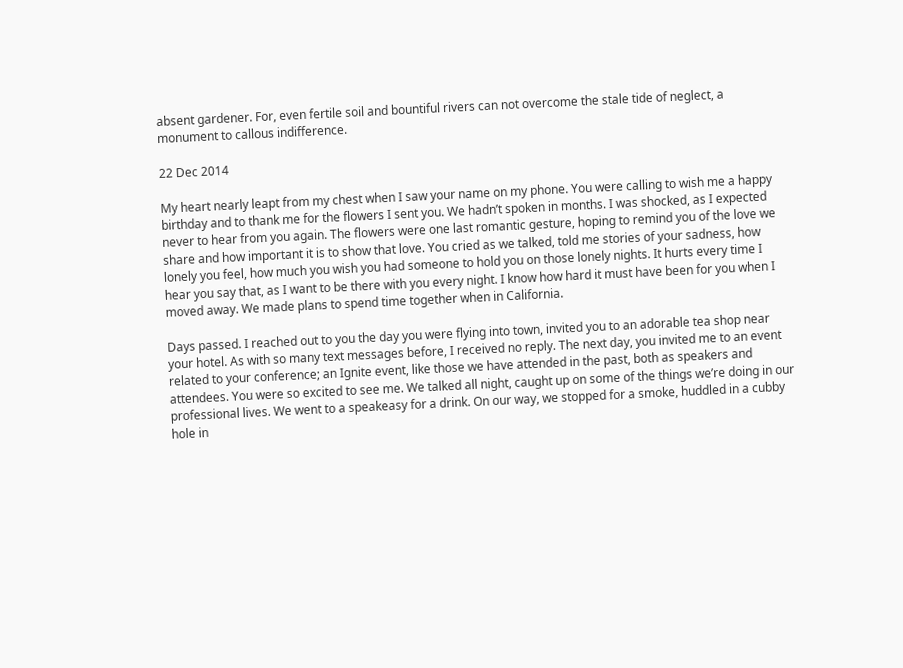absent gardener. For, even fertile soil and bountiful rivers can not overcome the stale tide of neglect, a monument to callous indifference.

22 Dec 2014

My heart nearly leapt from my chest when I saw your name on my phone. You were calling to wish me a happy birthday and to thank me for the flowers I sent you. We hadn’t spoken in months. I was shocked, as I expected never to hear from you again. The flowers were one last romantic gesture, hoping to remind you of the love we share and how important it is to show that love. You cried as we talked, told me stories of your sadness, how lonely you feel, how much you wish you had someone to hold you on those lonely nights. It hurts every time I hear you say that, as I want to be there with you every night. I know how hard it must have been for you when I moved away. We made plans to spend time together when in California.

Days passed. I reached out to you the day you were flying into town, invited you to an adorable tea shop near your hotel. As with so many text messages before, I received no reply. The next day, you invited me to an event related to your conference; an Ignite event, like those we have attended in the past, both as speakers and attendees. You were so excited to see me. We talked all night, caught up on some of the things we’re doing in our professional lives. We went to a speakeasy for a drink. On our way, we stopped for a smoke, huddled in a cubby hole in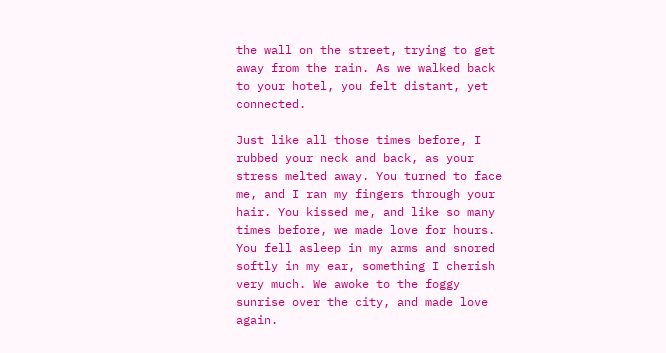the wall on the street, trying to get away from the rain. As we walked back to your hotel, you felt distant, yet connected.

Just like all those times before, I rubbed your neck and back, as your stress melted away. You turned to face me, and I ran my fingers through your hair. You kissed me, and like so many times before, we made love for hours. You fell asleep in my arms and snored softly in my ear, something I cherish very much. We awoke to the foggy sunrise over the city, and made love again.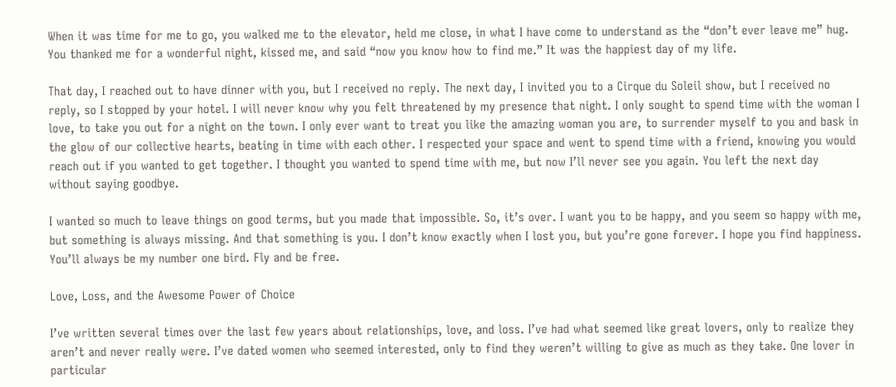When it was time for me to go, you walked me to the elevator, held me close, in what I have come to understand as the “don’t ever leave me” hug. You thanked me for a wonderful night, kissed me, and said “now you know how to find me.” It was the happiest day of my life.

That day, I reached out to have dinner with you, but I received no reply. The next day, I invited you to a Cirque du Soleil show, but I received no reply, so I stopped by your hotel. I will never know why you felt threatened by my presence that night. I only sought to spend time with the woman I love, to take you out for a night on the town. I only ever want to treat you like the amazing woman you are, to surrender myself to you and bask in the glow of our collective hearts, beating in time with each other. I respected your space and went to spend time with a friend, knowing you would reach out if you wanted to get together. I thought you wanted to spend time with me, but now I’ll never see you again. You left the next day without saying goodbye.

I wanted so much to leave things on good terms, but you made that impossible. So, it’s over. I want you to be happy, and you seem so happy with me, but something is always missing. And that something is you. I don’t know exactly when I lost you, but you’re gone forever. I hope you find happiness. You’ll always be my number one bird. Fly and be free.

Love, Loss, and the Awesome Power of Choice

I’ve written several times over the last few years about relationships, love, and loss. I’ve had what seemed like great lovers, only to realize they aren’t and never really were. I’ve dated women who seemed interested, only to find they weren’t willing to give as much as they take. One lover in particular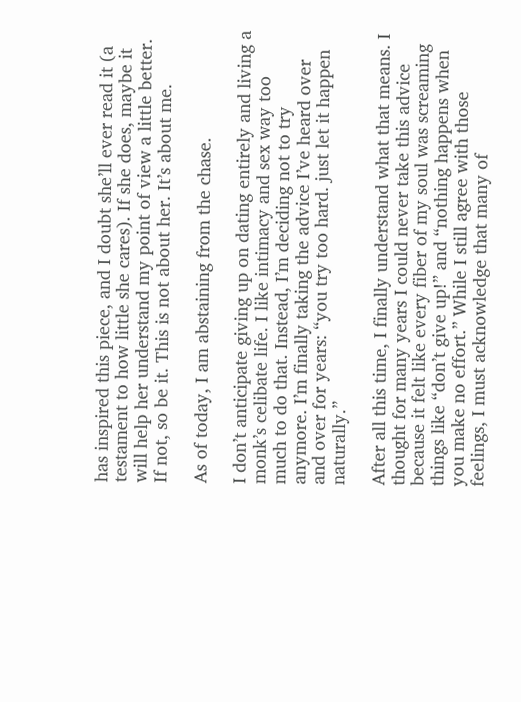has inspired this piece, and I doubt she’ll ever read it (a testament to how little she cares). If she does, maybe it will help her understand my point of view a little better. If not, so be it. This is not about her. It’s about me.

As of today, I am abstaining from the chase.

I don’t anticipate giving up on dating entirely and living a monk’s celibate life. I like intimacy and sex way too much to do that. Instead, I’m deciding not to try anymore. I’m finally taking the advice I’ve heard over and over for years: “you try too hard. just let it happen naturally.”

After all this time, I finally understand what that means. I thought for many years I could never take this advice because it felt like every fiber of my soul was screaming things like “don’t give up!” and “nothing happens when you make no effort.” While I still agree with those feelings, I must acknowledge that many of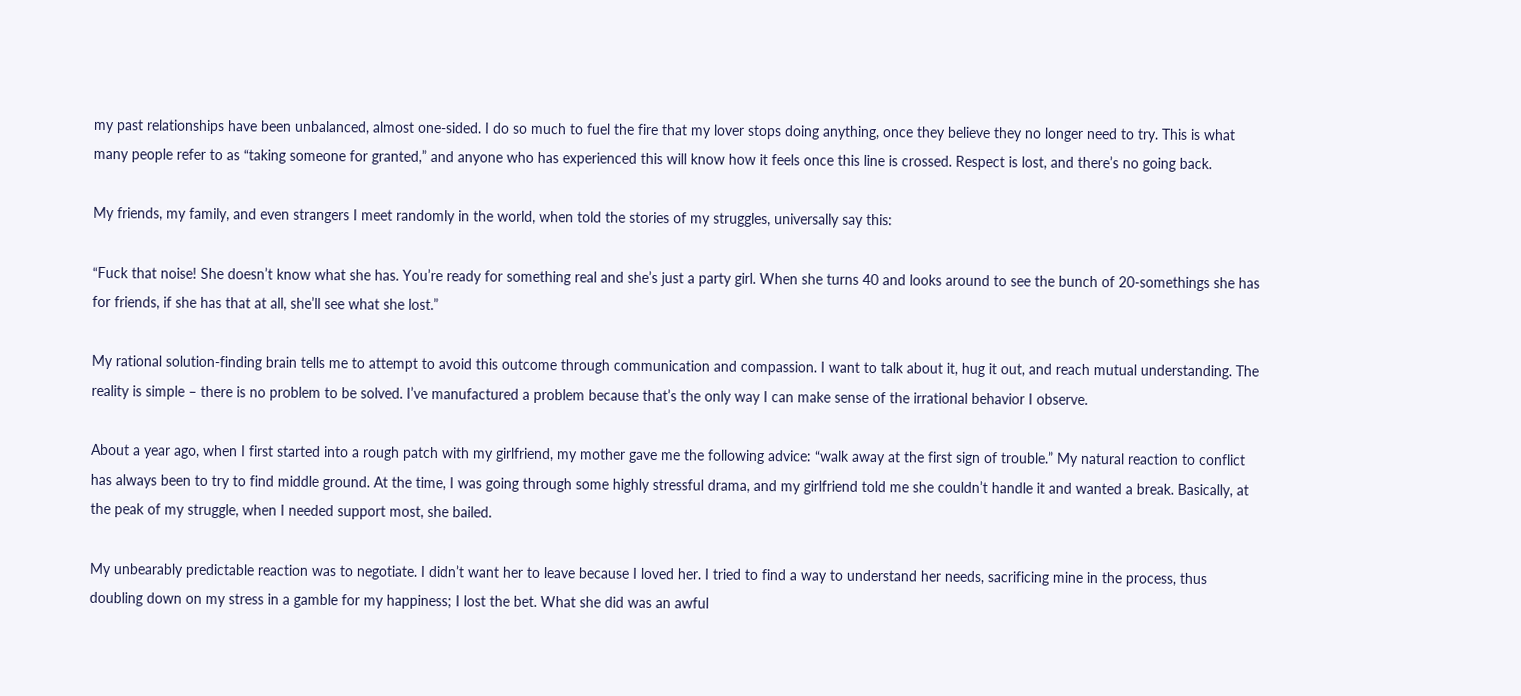my past relationships have been unbalanced, almost one-sided. I do so much to fuel the fire that my lover stops doing anything, once they believe they no longer need to try. This is what many people refer to as “taking someone for granted,” and anyone who has experienced this will know how it feels once this line is crossed. Respect is lost, and there’s no going back.

My friends, my family, and even strangers I meet randomly in the world, when told the stories of my struggles, universally say this:

“Fuck that noise! She doesn’t know what she has. You’re ready for something real and she’s just a party girl. When she turns 40 and looks around to see the bunch of 20-somethings she has for friends, if she has that at all, she’ll see what she lost.”

My rational solution-finding brain tells me to attempt to avoid this outcome through communication and compassion. I want to talk about it, hug it out, and reach mutual understanding. The reality is simple – there is no problem to be solved. I’ve manufactured a problem because that’s the only way I can make sense of the irrational behavior I observe.

About a year ago, when I first started into a rough patch with my girlfriend, my mother gave me the following advice: “walk away at the first sign of trouble.” My natural reaction to conflict has always been to try to find middle ground. At the time, I was going through some highly stressful drama, and my girlfriend told me she couldn’t handle it and wanted a break. Basically, at the peak of my struggle, when I needed support most, she bailed.

My unbearably predictable reaction was to negotiate. I didn’t want her to leave because I loved her. I tried to find a way to understand her needs, sacrificing mine in the process, thus doubling down on my stress in a gamble for my happiness; I lost the bet. What she did was an awful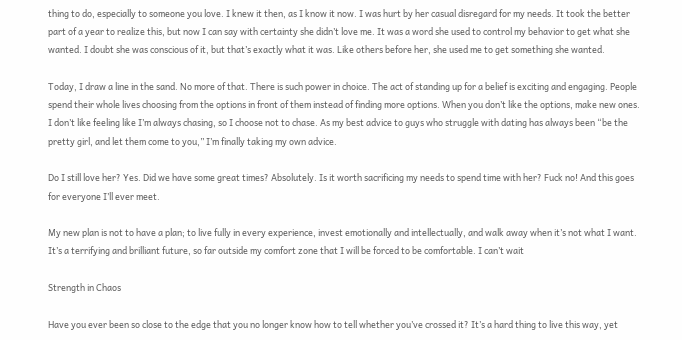thing to do, especially to someone you love. I knew it then, as I know it now. I was hurt by her casual disregard for my needs. It took the better part of a year to realize this, but now I can say with certainty she didn’t love me. It was a word she used to control my behavior to get what she wanted. I doubt she was conscious of it, but that’s exactly what it was. Like others before her, she used me to get something she wanted.

Today, I draw a line in the sand. No more of that. There is such power in choice. The act of standing up for a belief is exciting and engaging. People spend their whole lives choosing from the options in front of them instead of finding more options. When you don’t like the options, make new ones. I don’t like feeling like I’m always chasing, so I choose not to chase. As my best advice to guys who struggle with dating has always been “be the pretty girl, and let them come to you,” I’m finally taking my own advice.

Do I still love her? Yes. Did we have some great times? Absolutely. Is it worth sacrificing my needs to spend time with her? Fuck no! And this goes for everyone I’ll ever meet.

My new plan is not to have a plan; to live fully in every experience, invest emotionally and intellectually, and walk away when it’s not what I want. It’s a terrifying and brilliant future, so far outside my comfort zone that I will be forced to be comfortable. I can’t wait

Strength in Chaos

Have you ever been so close to the edge that you no longer know how to tell whether you’ve crossed it? It’s a hard thing to live this way, yet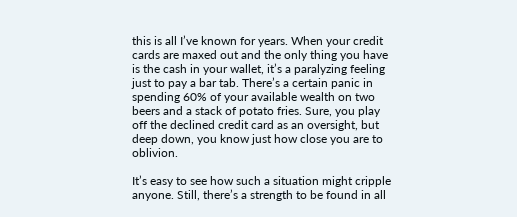this is all I’ve known for years. When your credit cards are maxed out and the only thing you have is the cash in your wallet, it’s a paralyzing feeling just to pay a bar tab. There’s a certain panic in spending 60% of your available wealth on two beers and a stack of potato fries. Sure, you play off the declined credit card as an oversight, but deep down, you know just how close you are to oblivion.

It’s easy to see how such a situation might cripple anyone. Still, there’s a strength to be found in all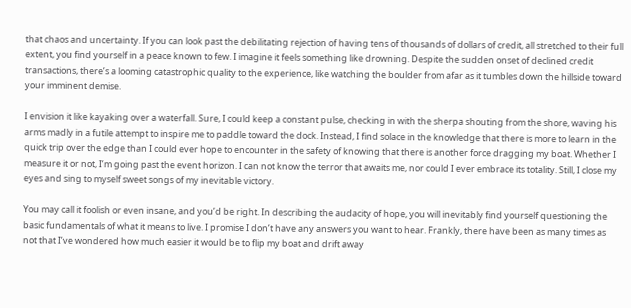that chaos and uncertainty. If you can look past the debilitating rejection of having tens of thousands of dollars of credit, all stretched to their full extent, you find yourself in a peace known to few. I imagine it feels something like drowning. Despite the sudden onset of declined credit transactions, there’s a looming catastrophic quality to the experience, like watching the boulder from afar as it tumbles down the hillside toward your imminent demise.

I envision it like kayaking over a waterfall. Sure, I could keep a constant pulse, checking in with the sherpa shouting from the shore, waving his arms madly in a futile attempt to inspire me to paddle toward the dock. Instead, I find solace in the knowledge that there is more to learn in the quick trip over the edge than I could ever hope to encounter in the safety of knowing that there is another force dragging my boat. Whether I measure it or not, I’m going past the event horizon. I can not know the terror that awaits me, nor could I ever embrace its totality. Still, I close my eyes and sing to myself sweet songs of my inevitable victory.

You may call it foolish or even insane, and you’d be right. In describing the audacity of hope, you will inevitably find yourself questioning the basic fundamentals of what it means to live. I promise I don’t have any answers you want to hear. Frankly, there have been as many times as not that I’ve wondered how much easier it would be to flip my boat and drift away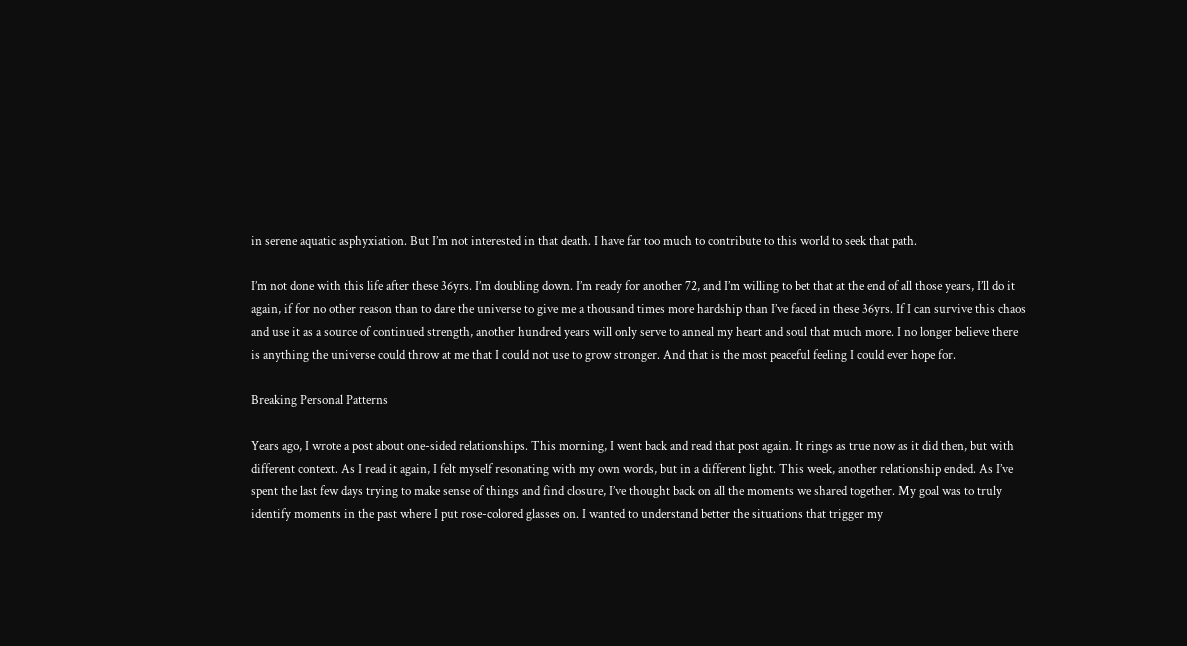in serene aquatic asphyxiation. But I’m not interested in that death. I have far too much to contribute to this world to seek that path.

I’m not done with this life after these 36yrs. I’m doubling down. I’m ready for another 72, and I’m willing to bet that at the end of all those years, I’ll do it again, if for no other reason than to dare the universe to give me a thousand times more hardship than I’ve faced in these 36yrs. If I can survive this chaos and use it as a source of continued strength, another hundred years will only serve to anneal my heart and soul that much more. I no longer believe there is anything the universe could throw at me that I could not use to grow stronger. And that is the most peaceful feeling I could ever hope for.

Breaking Personal Patterns

Years ago, I wrote a post about one-sided relationships. This morning, I went back and read that post again. It rings as true now as it did then, but with different context. As I read it again, I felt myself resonating with my own words, but in a different light. This week, another relationship ended. As I’ve spent the last few days trying to make sense of things and find closure, I’ve thought back on all the moments we shared together. My goal was to truly identify moments in the past where I put rose-colored glasses on. I wanted to understand better the situations that trigger my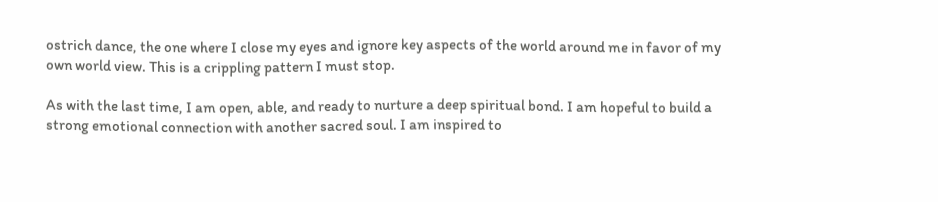ostrich dance, the one where I close my eyes and ignore key aspects of the world around me in favor of my own world view. This is a crippling pattern I must stop.

As with the last time, I am open, able, and ready to nurture a deep spiritual bond. I am hopeful to build a strong emotional connection with another sacred soul. I am inspired to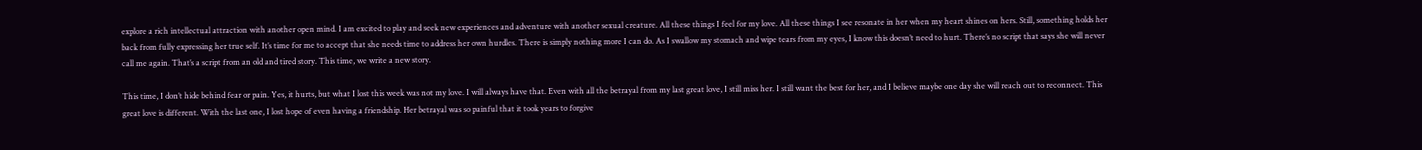explore a rich intellectual attraction with another open mind. I am excited to play and seek new experiences and adventure with another sexual creature. All these things I feel for my love. All these things I see resonate in her when my heart shines on hers. Still, something holds her back from fully expressing her true self. It’s time for me to accept that she needs time to address her own hurdles. There is simply nothing more I can do. As I swallow my stomach and wipe tears from my eyes, I know this doesn’t need to hurt. There’s no script that says she will never call me again. That’s a script from an old and tired story. This time, we write a new story.

This time, I don’t hide behind fear or pain. Yes, it hurts, but what I lost this week was not my love. I will always have that. Even with all the betrayal from my last great love, I still miss her. I still want the best for her, and I believe maybe one day she will reach out to reconnect. This great love is different. With the last one, I lost hope of even having a friendship. Her betrayal was so painful that it took years to forgive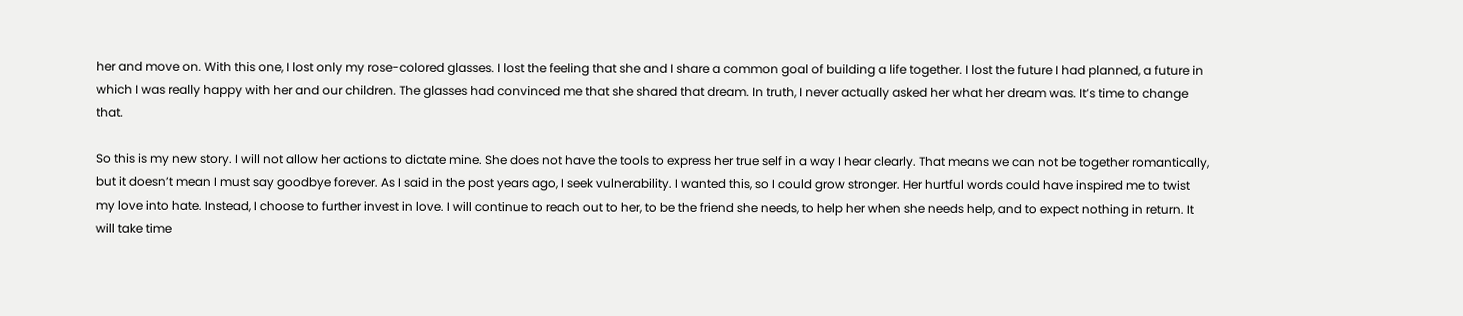her and move on. With this one, I lost only my rose-colored glasses. I lost the feeling that she and I share a common goal of building a life together. I lost the future I had planned, a future in which I was really happy with her and our children. The glasses had convinced me that she shared that dream. In truth, I never actually asked her what her dream was. It’s time to change that.

So this is my new story. I will not allow her actions to dictate mine. She does not have the tools to express her true self in a way I hear clearly. That means we can not be together romantically, but it doesn’t mean I must say goodbye forever. As I said in the post years ago, I seek vulnerability. I wanted this, so I could grow stronger. Her hurtful words could have inspired me to twist my love into hate. Instead, I choose to further invest in love. I will continue to reach out to her, to be the friend she needs, to help her when she needs help, and to expect nothing in return. It will take time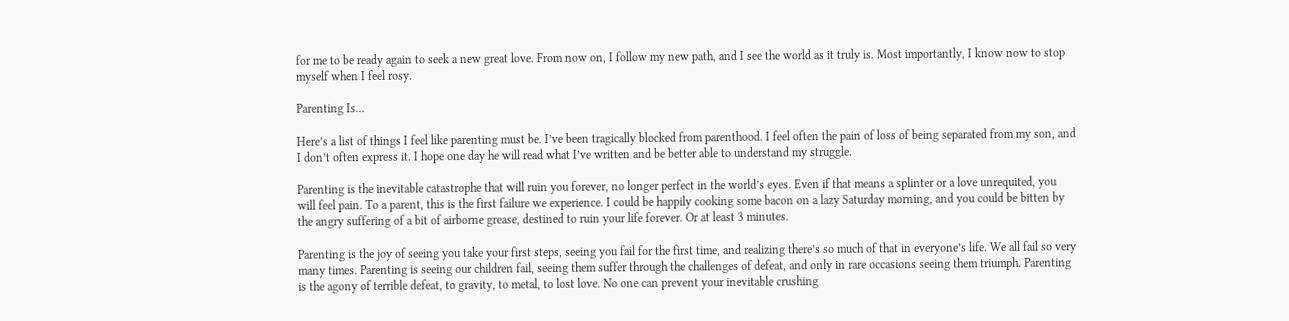for me to be ready again to seek a new great love. From now on, I follow my new path, and I see the world as it truly is. Most importantly, I know now to stop myself when I feel rosy.

Parenting Is…

Here’s a list of things I feel like parenting must be. I’ve been tragically blocked from parenthood. I feel often the pain of loss of being separated from my son, and I don’t often express it. I hope one day he will read what I’ve written and be better able to understand my struggle.

Parenting is the inevitable catastrophe that will ruin you forever, no longer perfect in the world’s eyes. Even if that means a splinter or a love unrequited, you will feel pain. To a parent, this is the first failure we experience. I could be happily cooking some bacon on a lazy Saturday morning, and you could be bitten by the angry suffering of a bit of airborne grease, destined to ruin your life forever. Or at least 3 minutes.

Parenting is the joy of seeing you take your first steps, seeing you fail for the first time, and realizing there’s so much of that in everyone’s life. We all fail so very many times. Parenting is seeing our children fail, seeing them suffer through the challenges of defeat, and only in rare occasions seeing them triumph. Parenting is the agony of terrible defeat, to gravity, to metal, to lost love. No one can prevent your inevitable crushing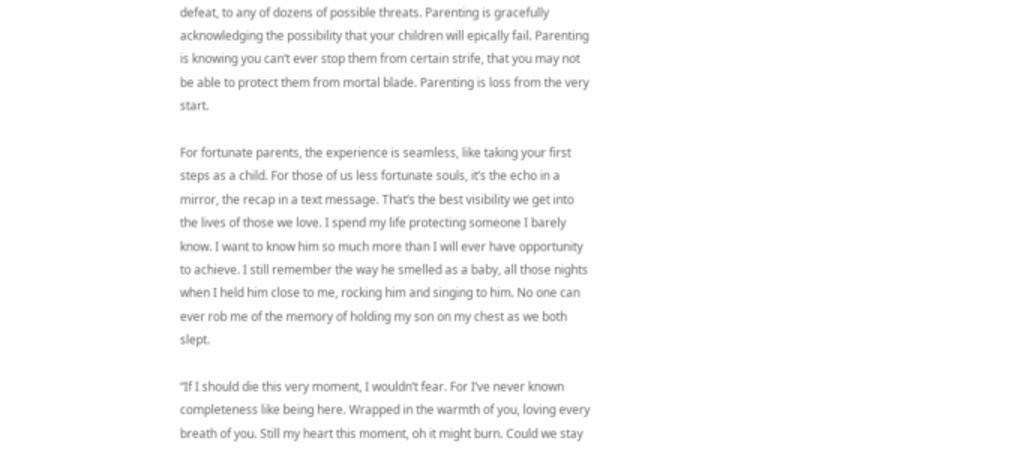defeat, to any of dozens of possible threats. Parenting is gracefully acknowledging the possibility that your children will epically fail. Parenting is knowing you can’t ever stop them from certain strife, that you may not be able to protect them from mortal blade. Parenting is loss from the very start.

For fortunate parents, the experience is seamless, like taking your first steps as a child. For those of us less fortunate souls, it’s the echo in a mirror, the recap in a text message. That’s the best visibility we get into the lives of those we love. I spend my life protecting someone I barely know. I want to know him so much more than I will ever have opportunity to achieve. I still remember the way he smelled as a baby, all those nights when I held him close to me, rocking him and singing to him. No one can ever rob me of the memory of holding my son on my chest as we both slept.

“If I should die this very moment, I wouldn’t fear. For I’ve never known completeness like being here. Wrapped in the warmth of you, loving every breath of you. Still my heart this moment, oh it might burn. Could we stay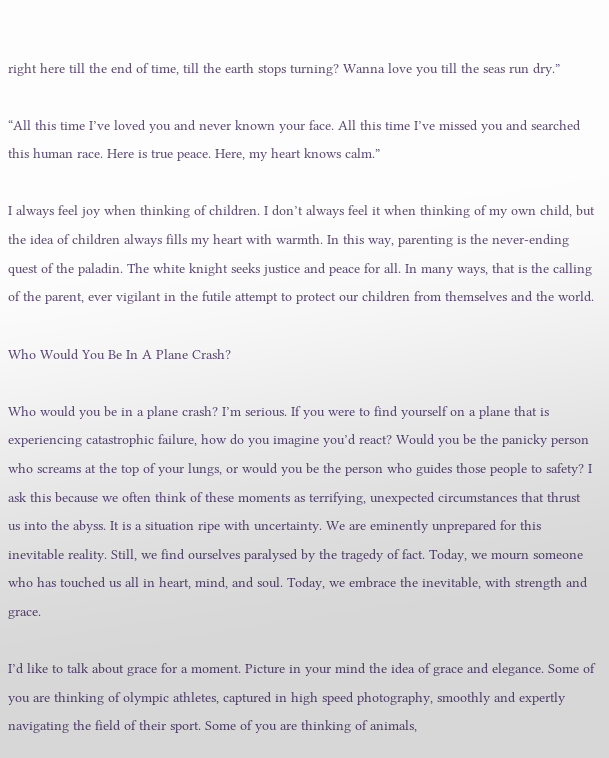right here till the end of time, till the earth stops turning? Wanna love you till the seas run dry.”

“All this time I’ve loved you and never known your face. All this time I’ve missed you and searched this human race. Here is true peace. Here, my heart knows calm.”

I always feel joy when thinking of children. I don’t always feel it when thinking of my own child, but the idea of children always fills my heart with warmth. In this way, parenting is the never-ending quest of the paladin. The white knight seeks justice and peace for all. In many ways, that is the calling of the parent, ever vigilant in the futile attempt to protect our children from themselves and the world.

Who Would You Be In A Plane Crash?

Who would you be in a plane crash? I’m serious. If you were to find yourself on a plane that is experiencing catastrophic failure, how do you imagine you’d react? Would you be the panicky person who screams at the top of your lungs, or would you be the person who guides those people to safety? I ask this because we often think of these moments as terrifying, unexpected circumstances that thrust us into the abyss. It is a situation ripe with uncertainty. We are eminently unprepared for this inevitable reality. Still, we find ourselves paralysed by the tragedy of fact. Today, we mourn someone who has touched us all in heart, mind, and soul. Today, we embrace the inevitable, with strength and grace.

I’d like to talk about grace for a moment. Picture in your mind the idea of grace and elegance. Some of you are thinking of olympic athletes, captured in high speed photography, smoothly and expertly navigating the field of their sport. Some of you are thinking of animals,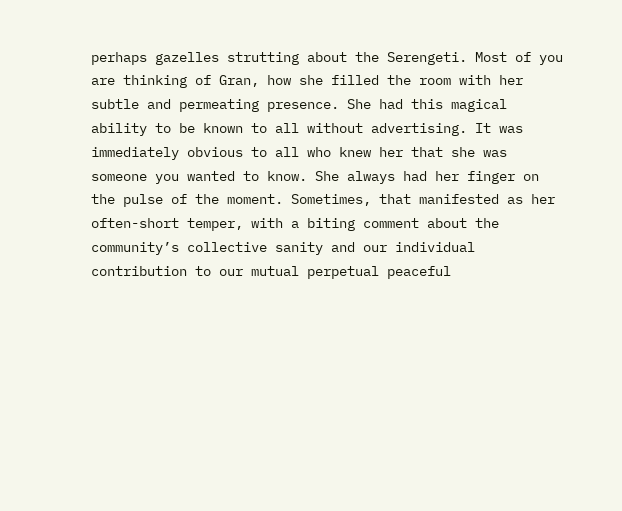perhaps gazelles strutting about the Serengeti. Most of you are thinking of Gran, how she filled the room with her subtle and permeating presence. She had this magical ability to be known to all without advertising. It was immediately obvious to all who knew her that she was someone you wanted to know. She always had her finger on the pulse of the moment. Sometimes, that manifested as her often-short temper, with a biting comment about the community’s collective sanity and our individual contribution to our mutual perpetual peaceful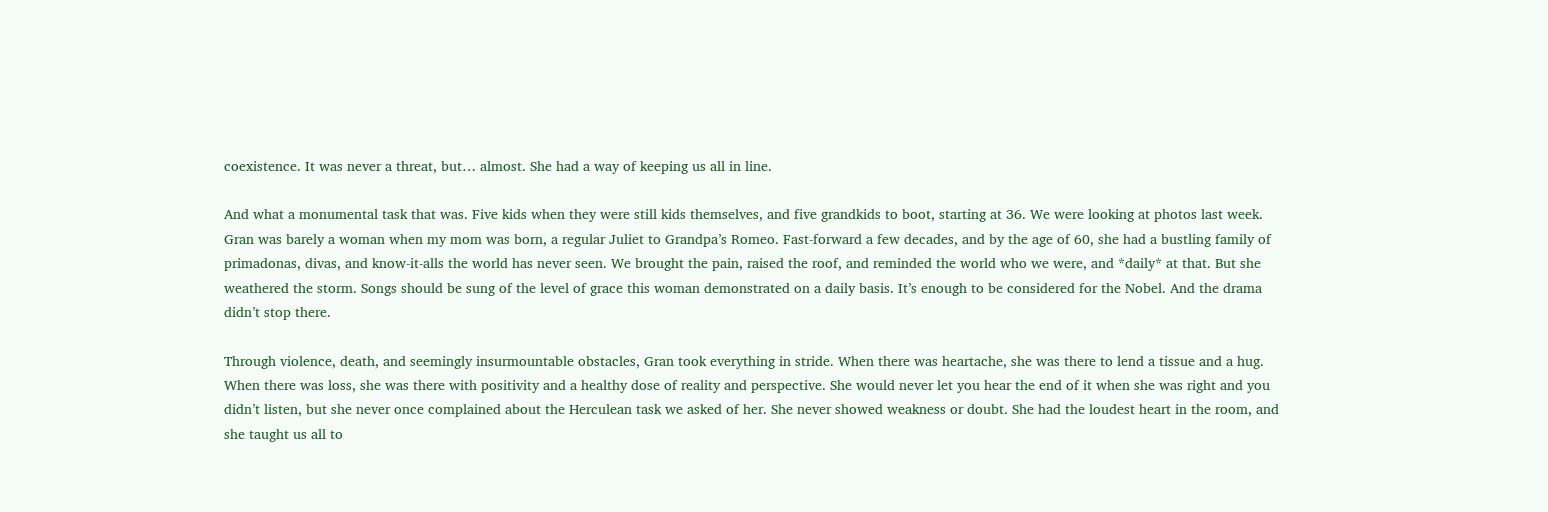coexistence. It was never a threat, but… almost. She had a way of keeping us all in line.

And what a monumental task that was. Five kids when they were still kids themselves, and five grandkids to boot, starting at 36. We were looking at photos last week. Gran was barely a woman when my mom was born, a regular Juliet to Grandpa’s Romeo. Fast-forward a few decades, and by the age of 60, she had a bustling family of primadonas, divas, and know-it-alls the world has never seen. We brought the pain, raised the roof, and reminded the world who we were, and *daily* at that. But she weathered the storm. Songs should be sung of the level of grace this woman demonstrated on a daily basis. It’s enough to be considered for the Nobel. And the drama didn’t stop there.

Through violence, death, and seemingly insurmountable obstacles, Gran took everything in stride. When there was heartache, she was there to lend a tissue and a hug. When there was loss, she was there with positivity and a healthy dose of reality and perspective. She would never let you hear the end of it when she was right and you didn’t listen, but she never once complained about the Herculean task we asked of her. She never showed weakness or doubt. She had the loudest heart in the room, and she taught us all to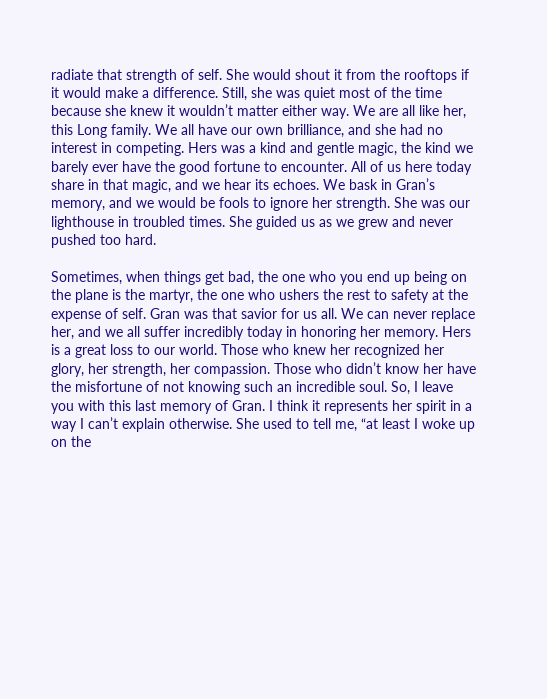radiate that strength of self. She would shout it from the rooftops if it would make a difference. Still, she was quiet most of the time because she knew it wouldn’t matter either way. We are all like her, this Long family. We all have our own brilliance, and she had no interest in competing. Hers was a kind and gentle magic, the kind we barely ever have the good fortune to encounter. All of us here today share in that magic, and we hear its echoes. We bask in Gran’s memory, and we would be fools to ignore her strength. She was our lighthouse in troubled times. She guided us as we grew and never pushed too hard.

Sometimes, when things get bad, the one who you end up being on the plane is the martyr, the one who ushers the rest to safety at the expense of self. Gran was that savior for us all. We can never replace her, and we all suffer incredibly today in honoring her memory. Hers is a great loss to our world. Those who knew her recognized her glory, her strength, her compassion. Those who didn’t know her have the misfortune of not knowing such an incredible soul. So, I leave you with this last memory of Gran. I think it represents her spirit in a way I can’t explain otherwise. She used to tell me, “at least I woke up on the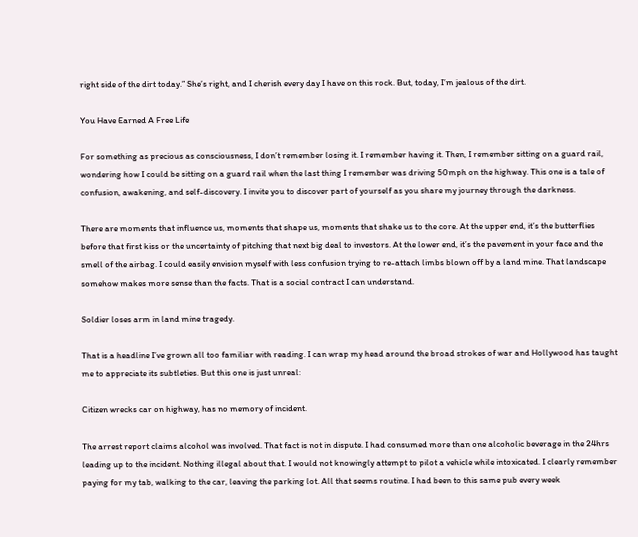right side of the dirt today.” She’s right, and I cherish every day I have on this rock. But, today, I’m jealous of the dirt.

You Have Earned A Free Life

For something as precious as consciousness, I don’t remember losing it. I remember having it. Then, I remember sitting on a guard rail, wondering how I could be sitting on a guard rail when the last thing I remember was driving 50mph on the highway. This one is a tale of confusion, awakening, and self-discovery. I invite you to discover part of yourself as you share my journey through the darkness.

There are moments that influence us, moments that shape us, moments that shake us to the core. At the upper end, it’s the butterflies before that first kiss or the uncertainty of pitching that next big deal to investors. At the lower end, it’s the pavement in your face and the smell of the airbag. I could easily envision myself with less confusion trying to re-attach limbs blown off by a land mine. That landscape somehow makes more sense than the facts. That is a social contract I can understand.

Soldier loses arm in land mine tragedy.

That is a headline I’ve grown all too familiar with reading. I can wrap my head around the broad strokes of war and Hollywood has taught me to appreciate its subtleties. But this one is just unreal:

Citizen wrecks car on highway, has no memory of incident.

The arrest report claims alcohol was involved. That fact is not in dispute. I had consumed more than one alcoholic beverage in the 24hrs leading up to the incident. Nothing illegal about that. I would not knowingly attempt to pilot a vehicle while intoxicated. I clearly remember paying for my tab, walking to the car, leaving the parking lot. All that seems routine. I had been to this same pub every week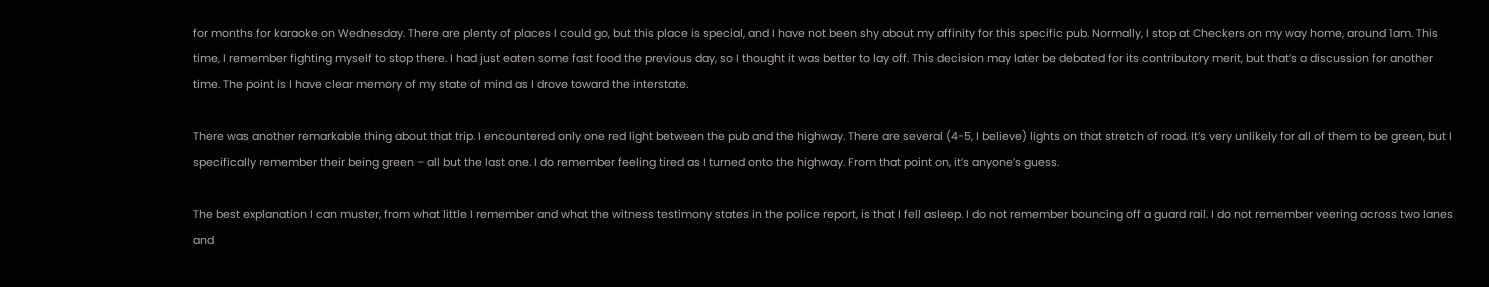for months for karaoke on Wednesday. There are plenty of places I could go, but this place is special, and I have not been shy about my affinity for this specific pub. Normally, I stop at Checkers on my way home, around 1am. This time, I remember fighting myself to stop there. I had just eaten some fast food the previous day, so I thought it was better to lay off. This decision may later be debated for its contributory merit, but that’s a discussion for another time. The point is I have clear memory of my state of mind as I drove toward the interstate.

There was another remarkable thing about that trip. I encountered only one red light between the pub and the highway. There are several (4-5, I believe) lights on that stretch of road. It’s very unlikely for all of them to be green, but I specifically remember their being green – all but the last one. I do remember feeling tired as I turned onto the highway. From that point on, it’s anyone’s guess.

The best explanation I can muster, from what little I remember and what the witness testimony states in the police report, is that I fell asleep. I do not remember bouncing off a guard rail. I do not remember veering across two lanes and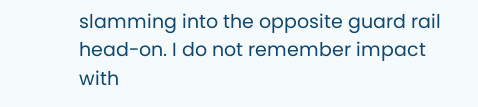slamming into the opposite guard rail head-on. I do not remember impact with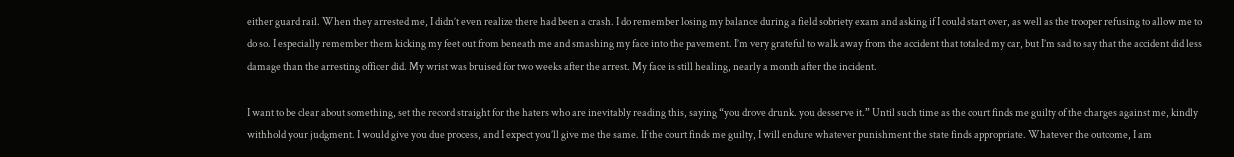either guard rail. When they arrested me, I didn’t even realize there had been a crash. I do remember losing my balance during a field sobriety exam and asking if I could start over, as well as the trooper refusing to allow me to do so. I especially remember them kicking my feet out from beneath me and smashing my face into the pavement. I’m very grateful to walk away from the accident that totaled my car, but I’m sad to say that the accident did less damage than the arresting officer did. My wrist was bruised for two weeks after the arrest. My face is still healing, nearly a month after the incident.

I want to be clear about something, set the record straight for the haters who are inevitably reading this, saying “you drove drunk. you desserve it.” Until such time as the court finds me guilty of the charges against me, kindly withhold your judgment. I would give you due process, and I expect you’ll give me the same. If the court finds me guilty, I will endure whatever punishment the state finds appropriate. Whatever the outcome, I am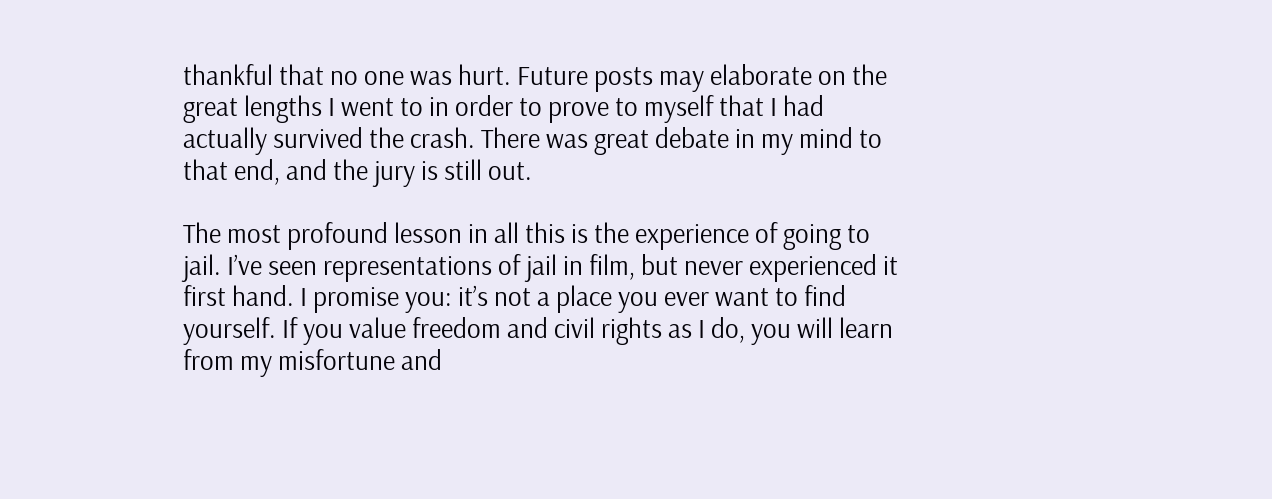thankful that no one was hurt. Future posts may elaborate on the great lengths I went to in order to prove to myself that I had actually survived the crash. There was great debate in my mind to that end, and the jury is still out.

The most profound lesson in all this is the experience of going to jail. I’ve seen representations of jail in film, but never experienced it first hand. I promise you: it’s not a place you ever want to find yourself. If you value freedom and civil rights as I do, you will learn from my misfortune and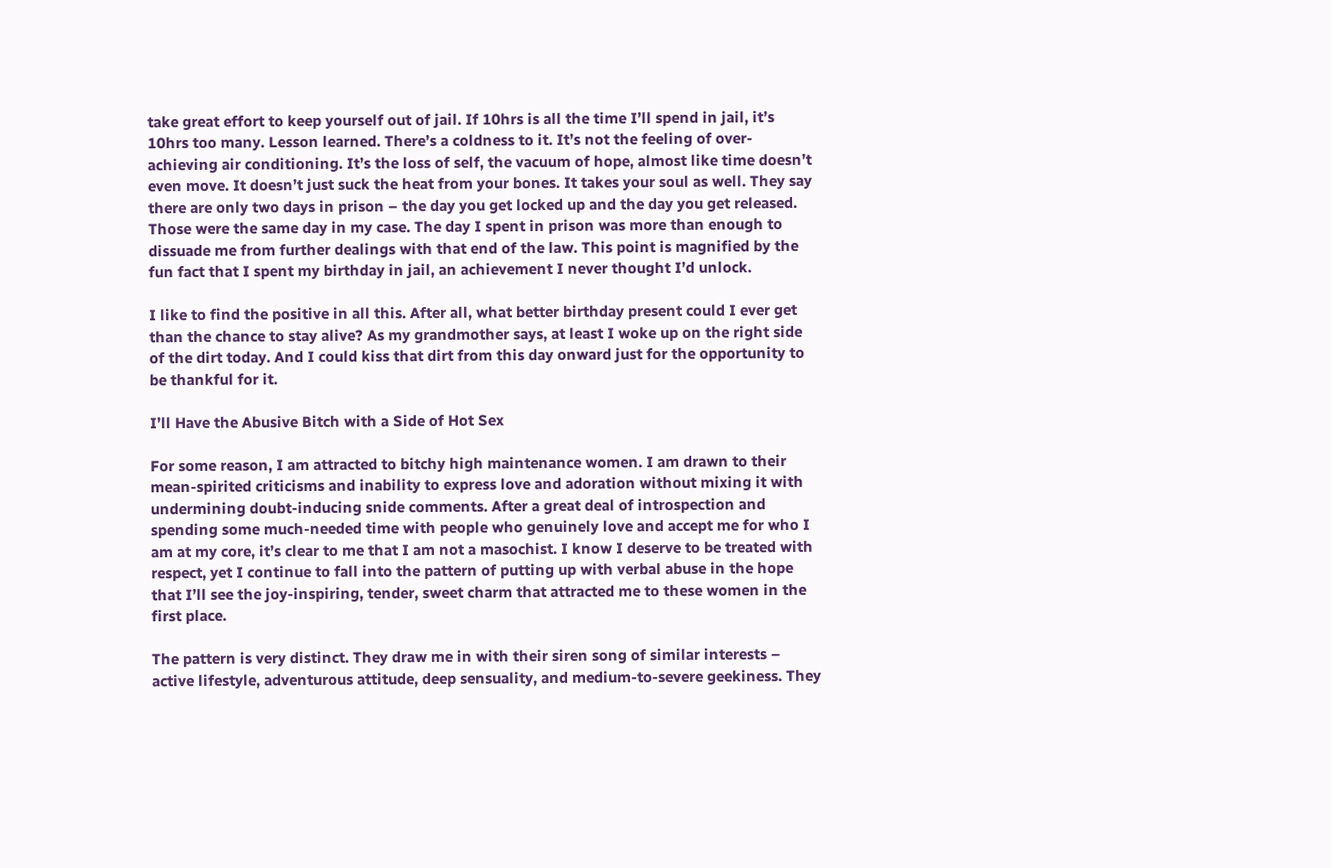take great effort to keep yourself out of jail. If 10hrs is all the time I’ll spend in jail, it’s 10hrs too many. Lesson learned. There’s a coldness to it. It’s not the feeling of over-achieving air conditioning. It’s the loss of self, the vacuum of hope, almost like time doesn’t even move. It doesn’t just suck the heat from your bones. It takes your soul as well. They say there are only two days in prison – the day you get locked up and the day you get released. Those were the same day in my case. The day I spent in prison was more than enough to dissuade me from further dealings with that end of the law. This point is magnified by the fun fact that I spent my birthday in jail, an achievement I never thought I’d unlock.

I like to find the positive in all this. After all, what better birthday present could I ever get than the chance to stay alive? As my grandmother says, at least I woke up on the right side of the dirt today. And I could kiss that dirt from this day onward just for the opportunity to be thankful for it.

I’ll Have the Abusive Bitch with a Side of Hot Sex

For some reason, I am attracted to bitchy high maintenance women. I am drawn to their mean-spirited criticisms and inability to express love and adoration without mixing it with undermining doubt-inducing snide comments. After a great deal of introspection and spending some much-needed time with people who genuinely love and accept me for who I am at my core, it’s clear to me that I am not a masochist. I know I deserve to be treated with respect, yet I continue to fall into the pattern of putting up with verbal abuse in the hope that I’ll see the joy-inspiring, tender, sweet charm that attracted me to these women in the first place.

The pattern is very distinct. They draw me in with their siren song of similar interests – active lifestyle, adventurous attitude, deep sensuality, and medium-to-severe geekiness. They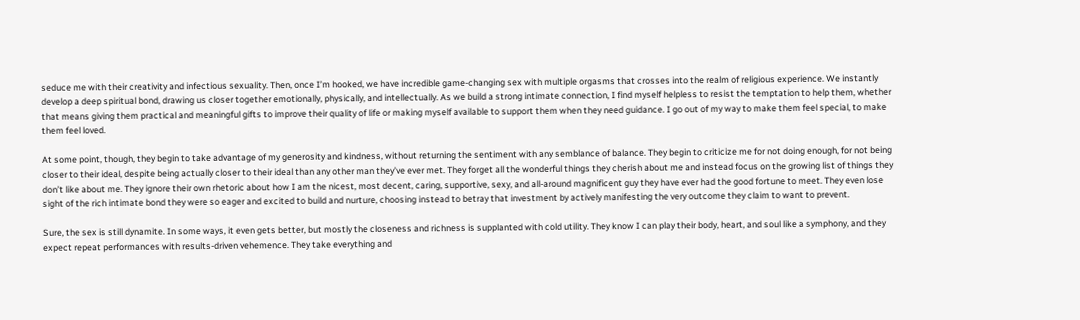seduce me with their creativity and infectious sexuality. Then, once I’m hooked, we have incredible game-changing sex with multiple orgasms that crosses into the realm of religious experience. We instantly develop a deep spiritual bond, drawing us closer together emotionally, physically, and intellectually. As we build a strong intimate connection, I find myself helpless to resist the temptation to help them, whether that means giving them practical and meaningful gifts to improve their quality of life or making myself available to support them when they need guidance. I go out of my way to make them feel special, to make them feel loved.

At some point, though, they begin to take advantage of my generosity and kindness, without returning the sentiment with any semblance of balance. They begin to criticize me for not doing enough, for not being closer to their ideal, despite being actually closer to their ideal than any other man they’ve ever met. They forget all the wonderful things they cherish about me and instead focus on the growing list of things they don’t like about me. They ignore their own rhetoric about how I am the nicest, most decent, caring, supportive, sexy, and all-around magnificent guy they have ever had the good fortune to meet. They even lose sight of the rich intimate bond they were so eager and excited to build and nurture, choosing instead to betray that investment by actively manifesting the very outcome they claim to want to prevent.

Sure, the sex is still dynamite. In some ways, it even gets better, but mostly the closeness and richness is supplanted with cold utility. They know I can play their body, heart, and soul like a symphony, and they expect repeat performances with results-driven vehemence. They take everything and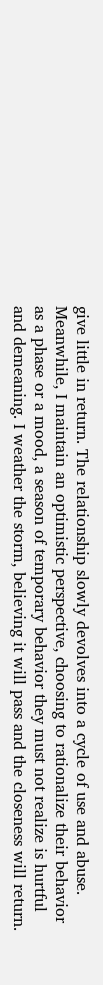give little in return. The relationship slowly devolves into a cycle of use and abuse. Meanwhile, I maintain an optimistic perspective, choosing to rationalize their behavior as a phase or a mood, a season of temporary behavior they must not realize is hurtful and demeaning. I weather the storm, believing it will pass and the closeness will return.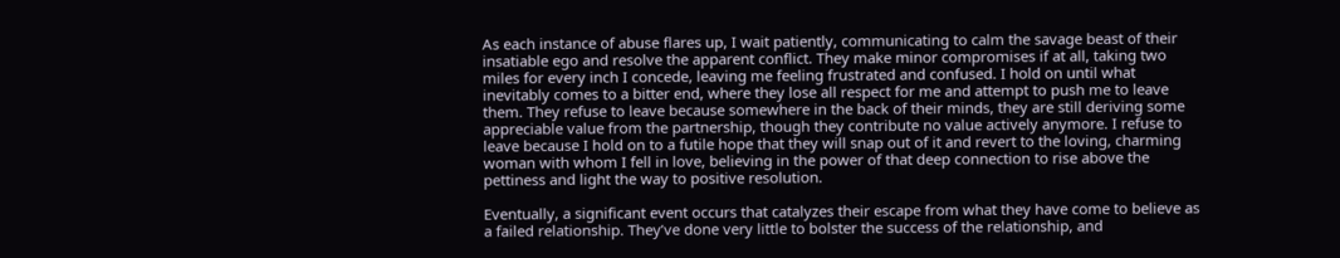As each instance of abuse flares up, I wait patiently, communicating to calm the savage beast of their insatiable ego and resolve the apparent conflict. They make minor compromises if at all, taking two miles for every inch I concede, leaving me feeling frustrated and confused. I hold on until what inevitably comes to a bitter end, where they lose all respect for me and attempt to push me to leave them. They refuse to leave because somewhere in the back of their minds, they are still deriving some appreciable value from the partnership, though they contribute no value actively anymore. I refuse to leave because I hold on to a futile hope that they will snap out of it and revert to the loving, charming woman with whom I fell in love, believing in the power of that deep connection to rise above the pettiness and light the way to positive resolution.

Eventually, a significant event occurs that catalyzes their escape from what they have come to believe as a failed relationship. They’ve done very little to bolster the success of the relationship, and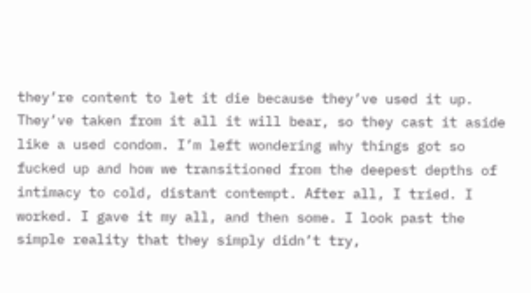they’re content to let it die because they’ve used it up. They’ve taken from it all it will bear, so they cast it aside like a used condom. I’m left wondering why things got so fucked up and how we transitioned from the deepest depths of intimacy to cold, distant contempt. After all, I tried. I worked. I gave it my all, and then some. I look past the simple reality that they simply didn’t try,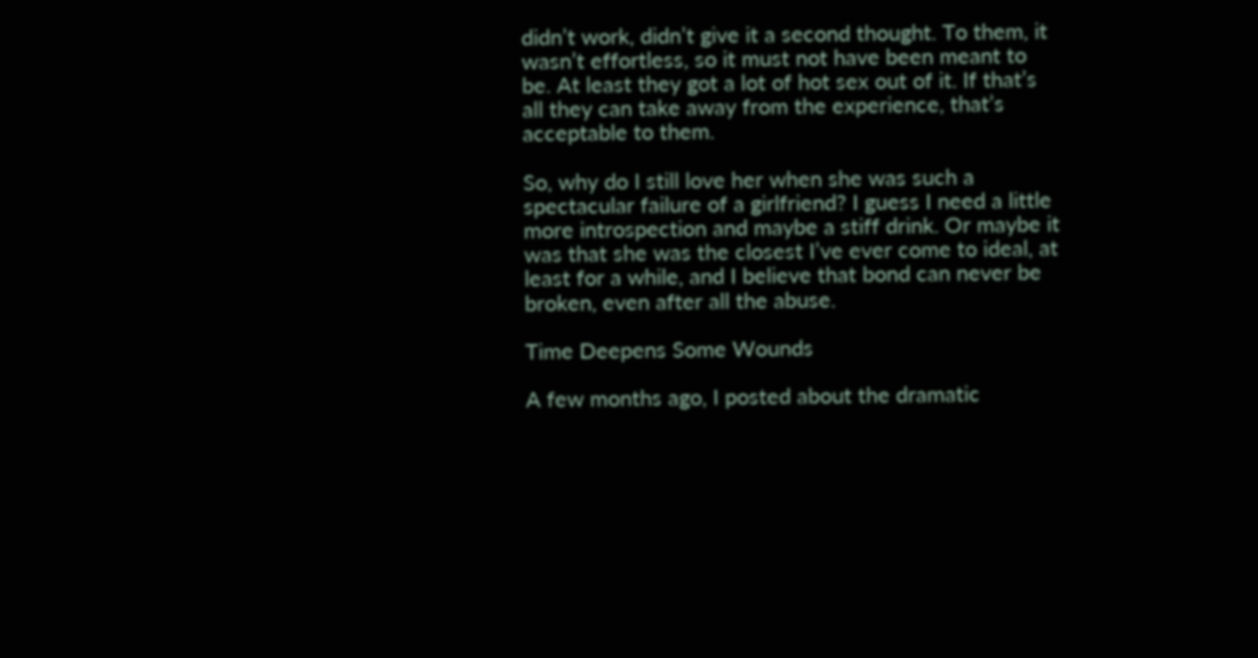didn’t work, didn’t give it a second thought. To them, it wasn’t effortless, so it must not have been meant to be. At least they got a lot of hot sex out of it. If that’s all they can take away from the experience, that’s acceptable to them.

So, why do I still love her when she was such a spectacular failure of a girlfriend? I guess I need a little more introspection and maybe a stiff drink. Or maybe it was that she was the closest I’ve ever come to ideal, at least for a while, and I believe that bond can never be broken, even after all the abuse.

Time Deepens Some Wounds

A few months ago, I posted about the dramatic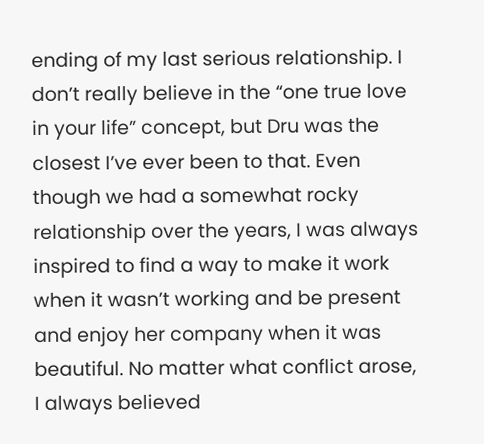ending of my last serious relationship. I don’t really believe in the “one true love in your life” concept, but Dru was the closest I’ve ever been to that. Even though we had a somewhat rocky relationship over the years, I was always inspired to find a way to make it work when it wasn’t working and be present and enjoy her company when it was beautiful. No matter what conflict arose, I always believed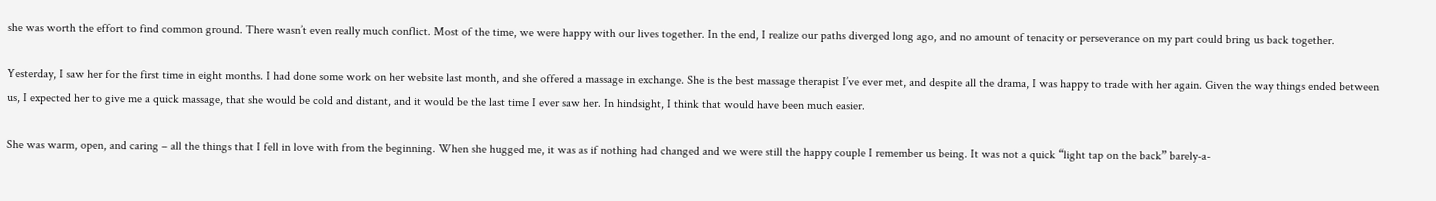she was worth the effort to find common ground. There wasn’t even really much conflict. Most of the time, we were happy with our lives together. In the end, I realize our paths diverged long ago, and no amount of tenacity or perseverance on my part could bring us back together.

Yesterday, I saw her for the first time in eight months. I had done some work on her website last month, and she offered a massage in exchange. She is the best massage therapist I’ve ever met, and despite all the drama, I was happy to trade with her again. Given the way things ended between us, I expected her to give me a quick massage, that she would be cold and distant, and it would be the last time I ever saw her. In hindsight, I think that would have been much easier.

She was warm, open, and caring – all the things that I fell in love with from the beginning. When she hugged me, it was as if nothing had changed and we were still the happy couple I remember us being. It was not a quick “light tap on the back” barely-a-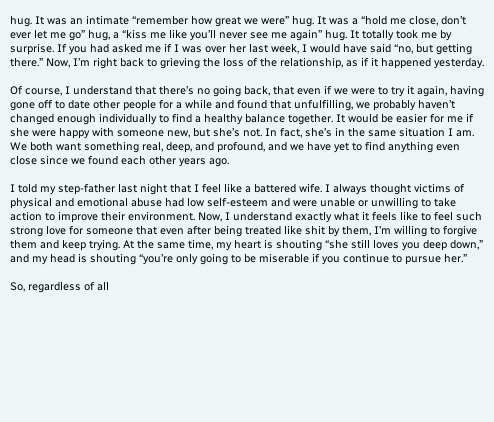hug. It was an intimate “remember how great we were” hug. It was a “hold me close, don’t ever let me go” hug, a “kiss me like you’ll never see me again” hug. It totally took me by surprise. If you had asked me if I was over her last week, I would have said “no, but getting there.” Now, I’m right back to grieving the loss of the relationship, as if it happened yesterday.

Of course, I understand that there’s no going back, that even if we were to try it again, having gone off to date other people for a while and found that unfulfilling, we probably haven’t changed enough individually to find a healthy balance together. It would be easier for me if she were happy with someone new, but she’s not. In fact, she’s in the same situation I am. We both want something real, deep, and profound, and we have yet to find anything even close since we found each other years ago.

I told my step-father last night that I feel like a battered wife. I always thought victims of physical and emotional abuse had low self-esteem and were unable or unwilling to take action to improve their environment. Now, I understand exactly what it feels like to feel such strong love for someone that even after being treated like shit by them, I’m willing to forgive them and keep trying. At the same time, my heart is shouting “she still loves you deep down,” and my head is shouting “you’re only going to be miserable if you continue to pursue her.”

So, regardless of all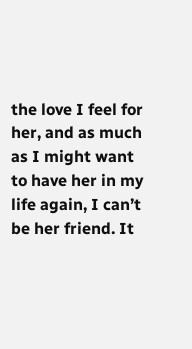the love I feel for her, and as much as I might want to have her in my life again, I can’t be her friend. It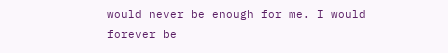would never be enough for me. I would forever be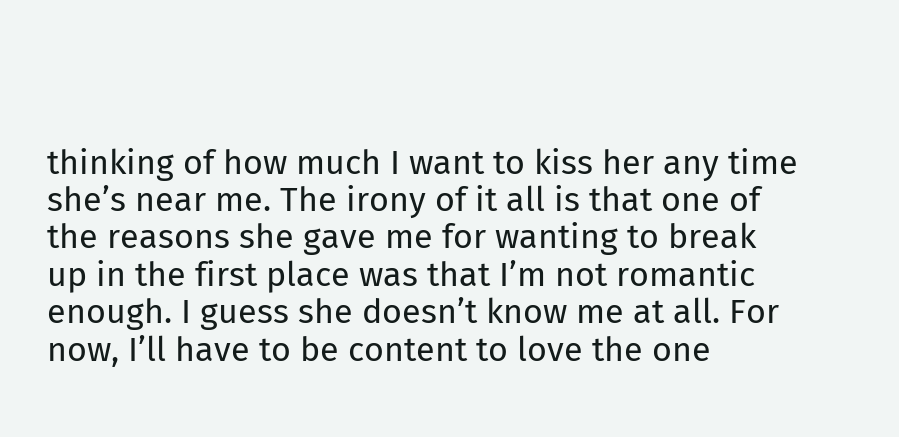thinking of how much I want to kiss her any time she’s near me. The irony of it all is that one of the reasons she gave me for wanting to break up in the first place was that I’m not romantic enough. I guess she doesn’t know me at all. For now, I’ll have to be content to love the one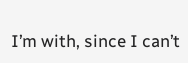I’m with, since I can’t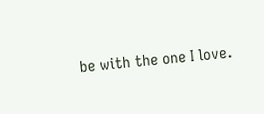be with the one I love.